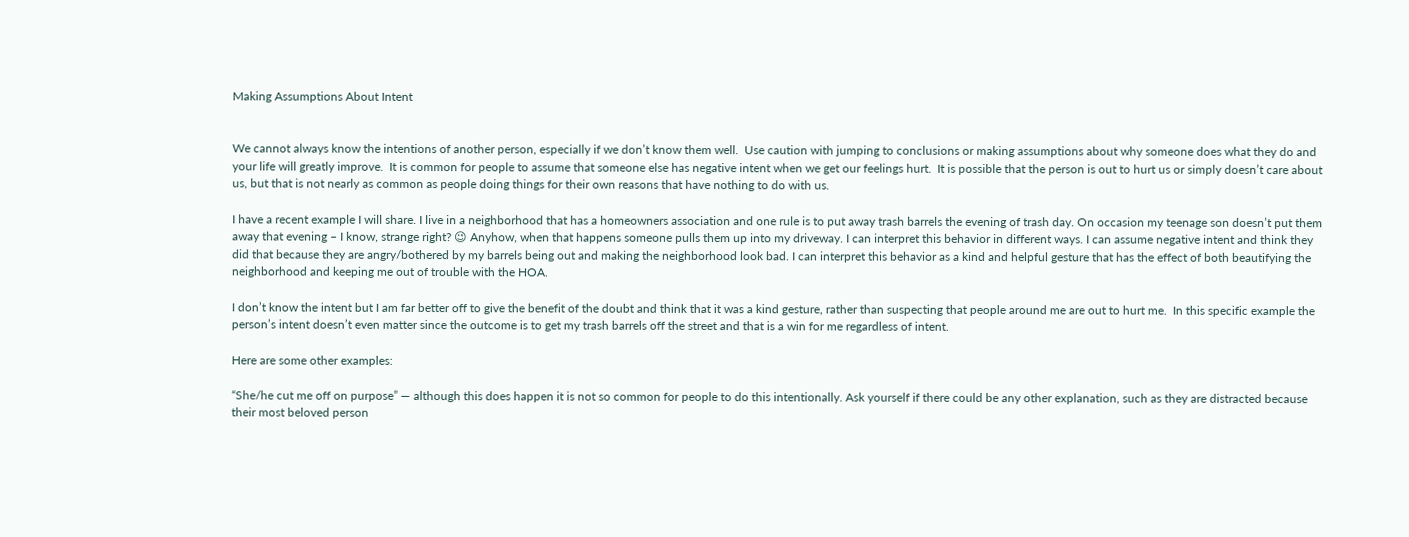Making Assumptions About Intent


We cannot always know the intentions of another person, especially if we don’t know them well.  Use caution with jumping to conclusions or making assumptions about why someone does what they do and your life will greatly improve.  It is common for people to assume that someone else has negative intent when we get our feelings hurt.  It is possible that the person is out to hurt us or simply doesn’t care about us, but that is not nearly as common as people doing things for their own reasons that have nothing to do with us.

I have a recent example I will share. I live in a neighborhood that has a homeowners association and one rule is to put away trash barrels the evening of trash day. On occasion my teenage son doesn’t put them away that evening – I know, strange right? 😉 Anyhow, when that happens someone pulls them up into my driveway. I can interpret this behavior in different ways. I can assume negative intent and think they did that because they are angry/bothered by my barrels being out and making the neighborhood look bad. I can interpret this behavior as a kind and helpful gesture that has the effect of both beautifying the neighborhood and keeping me out of trouble with the HOA.

I don’t know the intent but I am far better off to give the benefit of the doubt and think that it was a kind gesture, rather than suspecting that people around me are out to hurt me.  In this specific example the person’s intent doesn’t even matter since the outcome is to get my trash barrels off the street and that is a win for me regardless of intent.

Here are some other examples:

“She/he cut me off on purpose” — although this does happen it is not so common for people to do this intentionally. Ask yourself if there could be any other explanation, such as they are distracted because their most beloved person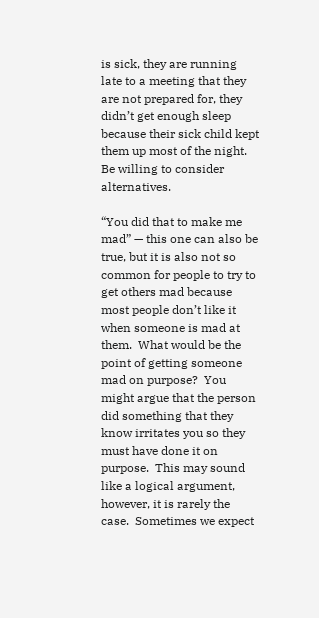is sick, they are running late to a meeting that they are not prepared for, they didn’t get enough sleep because their sick child kept them up most of the night. Be willing to consider alternatives.

“You did that to make me mad” — this one can also be true, but it is also not so common for people to try to get others mad because most people don’t like it when someone is mad at them.  What would be the point of getting someone mad on purpose?  You might argue that the person did something that they know irritates you so they must have done it on purpose.  This may sound like a logical argument, however, it is rarely the case.  Sometimes we expect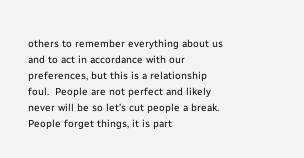others to remember everything about us and to act in accordance with our preferences, but this is a relationship foul.  People are not perfect and likely never will be so let’s cut people a break.  People forget things, it is part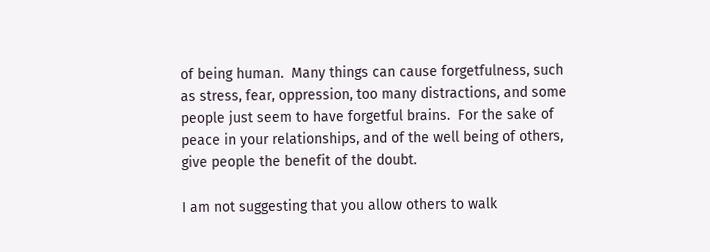of being human.  Many things can cause forgetfulness, such as stress, fear, oppression, too many distractions, and some people just seem to have forgetful brains.  For the sake of peace in your relationships, and of the well being of others, give people the benefit of the doubt.

I am not suggesting that you allow others to walk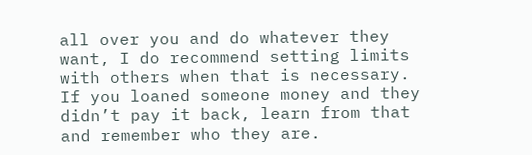all over you and do whatever they want, I do recommend setting limits with others when that is necessary.  If you loaned someone money and they didn’t pay it back, learn from that and remember who they are.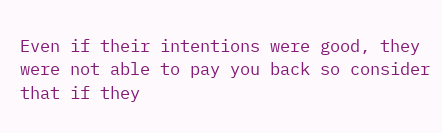Even if their intentions were good, they were not able to pay you back so consider that if they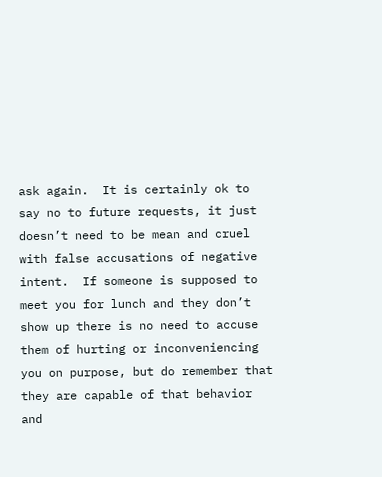ask again.  It is certainly ok to say no to future requests, it just doesn’t need to be mean and cruel with false accusations of negative intent.  If someone is supposed to meet you for lunch and they don’t show up there is no need to accuse them of hurting or inconveniencing you on purpose, but do remember that they are capable of that behavior and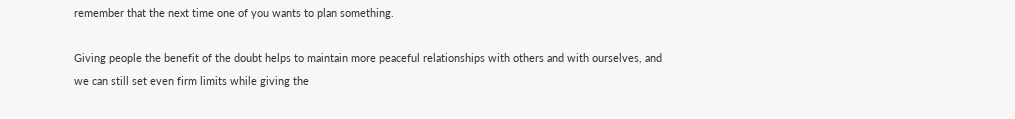remember that the next time one of you wants to plan something.

Giving people the benefit of the doubt helps to maintain more peaceful relationships with others and with ourselves, and we can still set even firm limits while giving the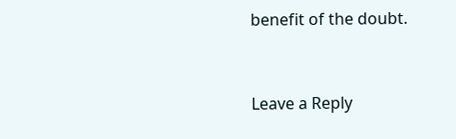benefit of the doubt.



Leave a Reply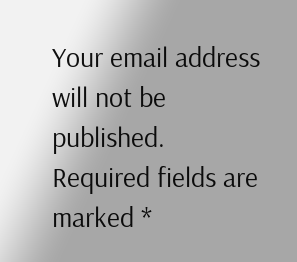Your email address will not be published. Required fields are marked *